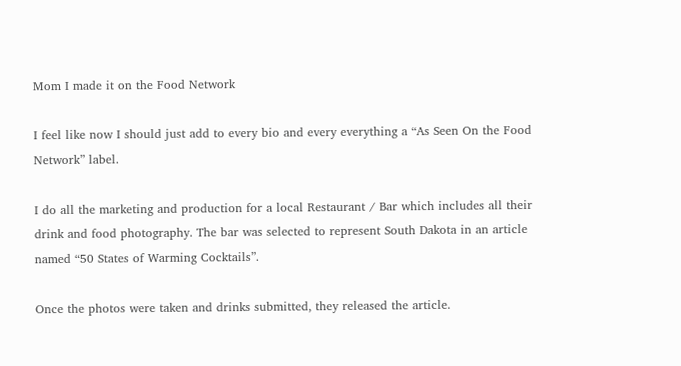Mom I made it on the Food Network

I feel like now I should just add to every bio and every everything a “As Seen On the Food Network” label.

I do all the marketing and production for a local Restaurant / Bar which includes all their drink and food photography. The bar was selected to represent South Dakota in an article named “50 States of Warming Cocktails”.

Once the photos were taken and drinks submitted, they released the article.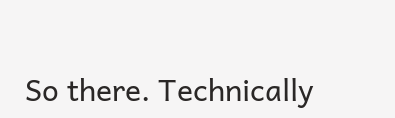So there. Technically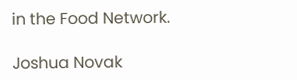in the Food Network.

Joshua Novak